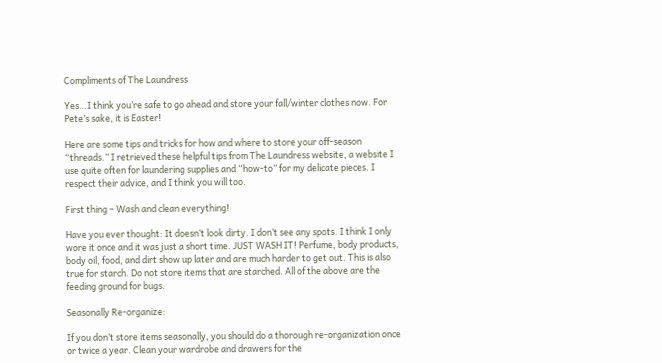Compliments of The Laundress

Yes…I think you’re safe to go ahead and store your fall/winter clothes now. For Pete’s sake, it is Easter!

Here are some tips and tricks for how and where to store your off-season “threads.” I retrieved these helpful tips from The Laundress website, a website I use quite often for laundering supplies and “how-to” for my delicate pieces. I respect their advice, and I think you will too.

First thing – Wash and clean everything!

Have you ever thought: It doesn’t look dirty. I don’t see any spots. I think I only wore it once and it was just a short time. JUST WASH IT! Perfume, body products, body oil, food, and dirt show up later and are much harder to get out. This is also true for starch. Do not store items that are starched. All of the above are the feeding ground for bugs.

Seasonally Re-organize:

If you don’t store items seasonally, you should do a thorough re-organization once or twice a year. Clean your wardrobe and drawers for the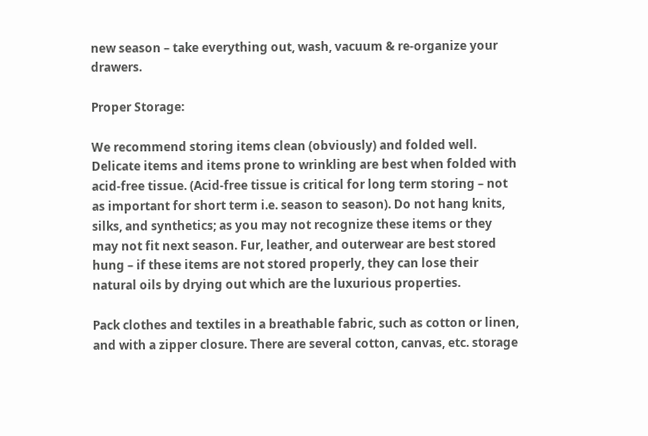new season – take everything out, wash, vacuum & re-organize your drawers.

Proper Storage:

We recommend storing items clean (obviously) and folded well. Delicate items and items prone to wrinkling are best when folded with acid-free tissue. (Acid-free tissue is critical for long term storing – not as important for short term i.e. season to season). Do not hang knits, silks, and synthetics; as you may not recognize these items or they may not fit next season. Fur, leather, and outerwear are best stored hung – if these items are not stored properly, they can lose their natural oils by drying out which are the luxurious properties.

Pack clothes and textiles in a breathable fabric, such as cotton or linen, and with a zipper closure. There are several cotton, canvas, etc. storage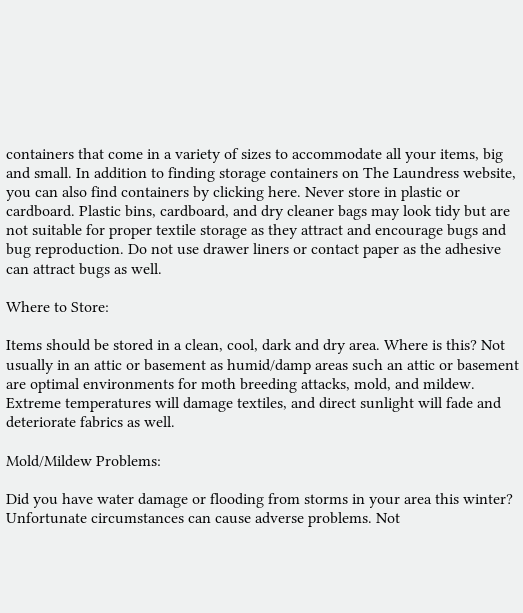containers that come in a variety of sizes to accommodate all your items, big and small. In addition to finding storage containers on The Laundress website, you can also find containers by clicking here. Never store in plastic or cardboard. Plastic bins, cardboard, and dry cleaner bags may look tidy but are not suitable for proper textile storage as they attract and encourage bugs and bug reproduction. Do not use drawer liners or contact paper as the adhesive can attract bugs as well.

Where to Store:

Items should be stored in a clean, cool, dark and dry area. Where is this? Not usually in an attic or basement as humid/damp areas such an attic or basement are optimal environments for moth breeding attacks, mold, and mildew. Extreme temperatures will damage textiles, and direct sunlight will fade and deteriorate fabrics as well.

Mold/Mildew Problems:

Did you have water damage or flooding from storms in your area this winter? Unfortunate circumstances can cause adverse problems. Not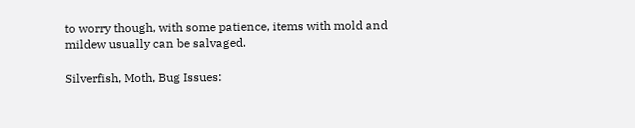to worry though, with some patience, items with mold and mildew usually can be salvaged.

Silverfish, Moth, Bug Issues: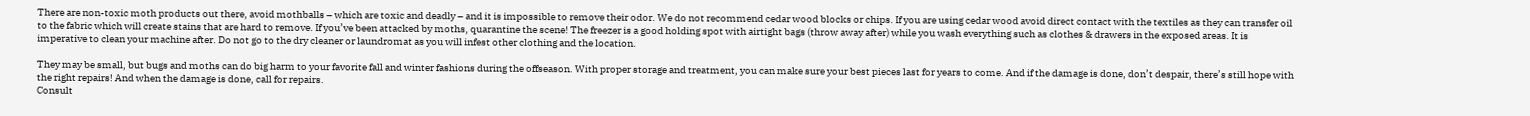There are non-toxic moth products out there, avoid mothballs – which are toxic and deadly – and it is impossible to remove their odor. We do not recommend cedar wood blocks or chips. If you are using cedar wood avoid direct contact with the textiles as they can transfer oil to the fabric which will create stains that are hard to remove. If you’ve been attacked by moths, quarantine the scene! The freezer is a good holding spot with airtight bags (throw away after) while you wash everything such as clothes & drawers in the exposed areas. It is imperative to clean your machine after. Do not go to the dry cleaner or laundromat as you will infest other clothing and the location.

They may be small, but bugs and moths can do big harm to your favorite fall and winter fashions during the offseason. With proper storage and treatment, you can make sure your best pieces last for years to come. And if the damage is done, don’t despair, there’s still hope with the right repairs! And when the damage is done, call for repairs.
Consult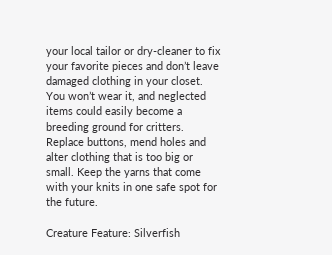your local tailor or dry-cleaner to fix your favorite pieces and don’t leave damaged clothing in your closet. You won’t wear it, and neglected items could easily become a breeding ground for critters. Replace buttons, mend holes and alter clothing that is too big or small. Keep the yarns that come with your knits in one safe spot for the future.

Creature Feature: Silverfish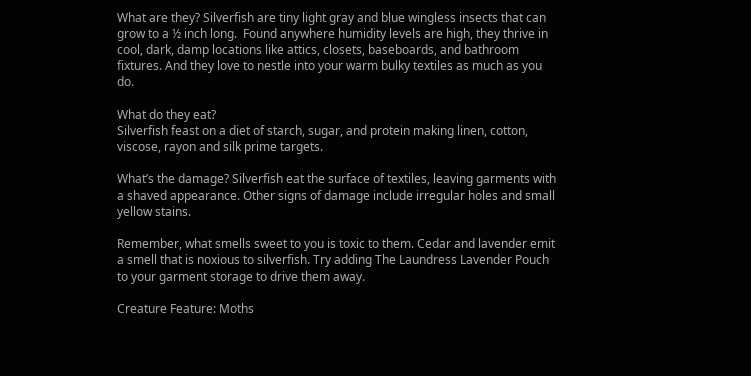What are they? Silverfish are tiny light gray and blue wingless insects that can grow to a ½ inch long.  Found anywhere humidity levels are high, they thrive in cool, dark, damp locations like attics, closets, baseboards, and bathroom fixtures. And they love to nestle into your warm bulky textiles as much as you do.

What do they eat?
Silverfish feast on a diet of starch, sugar, and protein making linen, cotton, viscose, rayon and silk prime targets.

What’s the damage? Silverfish eat the surface of textiles, leaving garments with a shaved appearance. Other signs of damage include irregular holes and small yellow stains.

Remember, what smells sweet to you is toxic to them. Cedar and lavender emit a smell that is noxious to silverfish. Try adding The Laundress Lavender Pouch to your garment storage to drive them away.

Creature Feature: Moths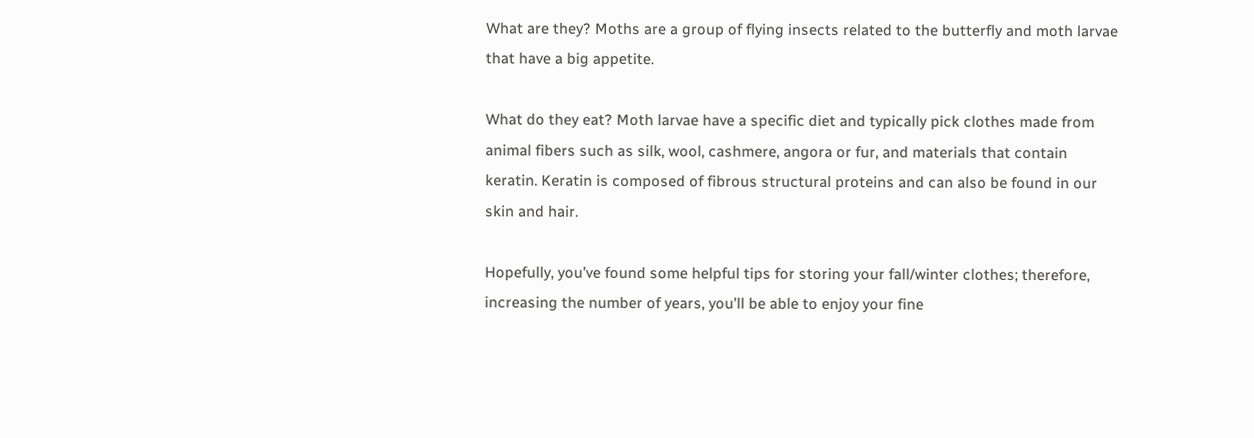What are they? Moths are a group of flying insects related to the butterfly and moth larvae that have a big appetite.

What do they eat? Moth larvae have a specific diet and typically pick clothes made from animal fibers such as silk, wool, cashmere, angora or fur, and materials that contain keratin. Keratin is composed of fibrous structural proteins and can also be found in our skin and hair.

Hopefully, you’ve found some helpful tips for storing your fall/winter clothes; therefore, increasing the number of years, you’ll be able to enjoy your fine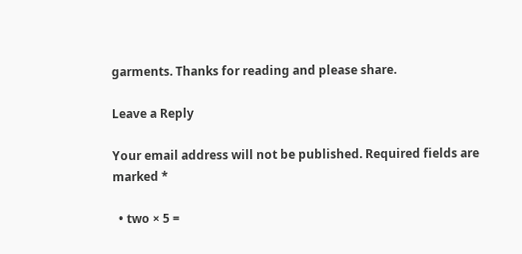garments. Thanks for reading and please share.

Leave a Reply

Your email address will not be published. Required fields are marked *

  • two × 5 =